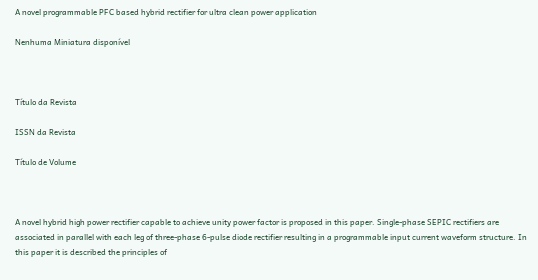A novel programmable PFC based hybrid rectifier for ultra clean power application

Nenhuma Miniatura disponível



Título da Revista

ISSN da Revista

Título de Volume



A novel hybrid high power rectifier capable to achieve unity power factor is proposed in this paper. Single-phase SEPIC rectifiers are associated in parallel with each leg of three-phase 6-pulse diode rectifier resulting in a programmable input current waveform structure. In this paper it is described the principles of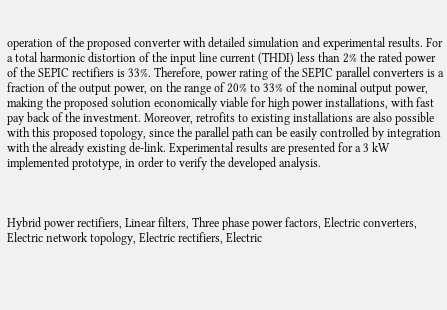operation of the proposed converter with detailed simulation and experimental results. For a total harmonic distortion of the input line current (THDI) less than 2% the rated power of the SEPIC rectifiers is 33%. Therefore, power rating of the SEPIC parallel converters is a fraction of the output power, on the range of 20% to 33% of the nominal output power, making the proposed solution economically viable for high power installations, with fast pay back of the investment. Moreover, retrofits to existing installations are also possible with this proposed topology, since the parallel path can be easily controlled by integration with the already existing de-link. Experimental results are presented for a 3 kW implemented prototype, in order to verify the developed analysis.



Hybrid power rectifiers, Linear filters, Three phase power factors, Electric converters, Electric network topology, Electric rectifiers, Electric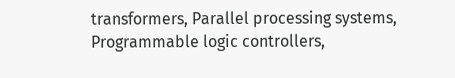transformers, Parallel processing systems, Programmable logic controllers,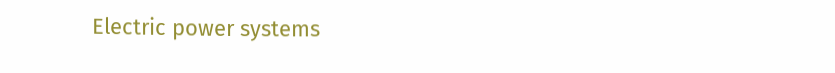Electric power systems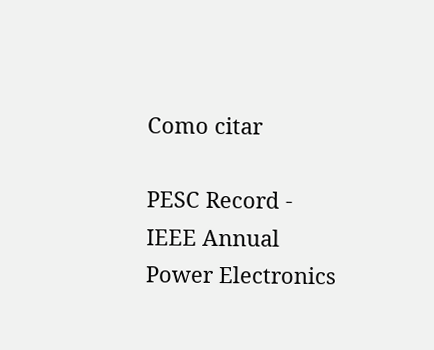Como citar

PESC Record - IEEE Annual Power Electronics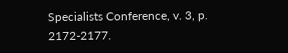Specialists Conference, v. 3, p. 2172-2177.